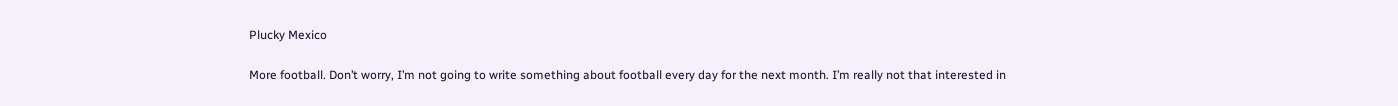Plucky Mexico

More football. Don’t worry, I’m not going to write something about football every day for the next month. I’m really not that interested in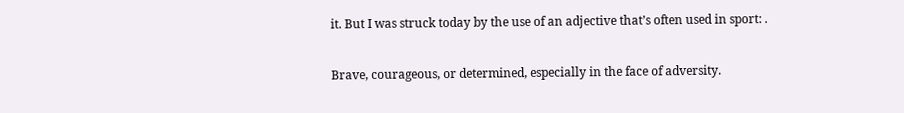it. But I was struck today by the use of an adjective that’s often used in sport: .

Brave, courageous, or determined, especially in the face of adversity.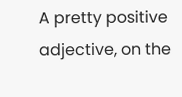A pretty positive adjective, on the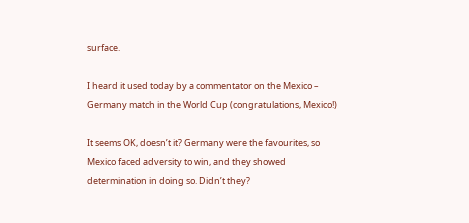surface.

I heard it used today by a commentator on the Mexico – Germany match in the World Cup (congratulations, Mexico!)

It seems OK, doesn’t it? Germany were the favourites, so Mexico faced adversity to win, and they showed determination in doing so. Didn’t they?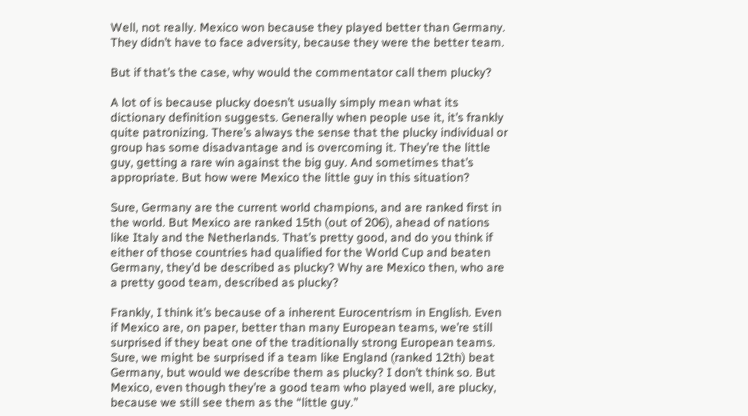Well, not really. Mexico won because they played better than Germany. They didn’t have to face adversity, because they were the better team.

But if that’s the case, why would the commentator call them plucky?

A lot of is because plucky doesn’t usually simply mean what its dictionary definition suggests. Generally when people use it, it’s frankly quite patronizing. There’s always the sense that the plucky individual or group has some disadvantage and is overcoming it. They’re the little guy, getting a rare win against the big guy. And sometimes that’s appropriate. But how were Mexico the little guy in this situation?

Sure, Germany are the current world champions, and are ranked first in the world. But Mexico are ranked 15th (out of 206), ahead of nations like Italy and the Netherlands. That’s pretty good, and do you think if either of those countries had qualified for the World Cup and beaten Germany, they’d be described as plucky? Why are Mexico then, who are a pretty good team, described as plucky?

Frankly, I think it’s because of a inherent Eurocentrism in English. Even if Mexico are, on paper, better than many European teams, we’re still surprised if they beat one of the traditionally strong European teams. Sure, we might be surprised if a team like England (ranked 12th) beat Germany, but would we describe them as plucky? I don’t think so. But Mexico, even though they’re a good team who played well, are plucky, because we still see them as the “little guy.”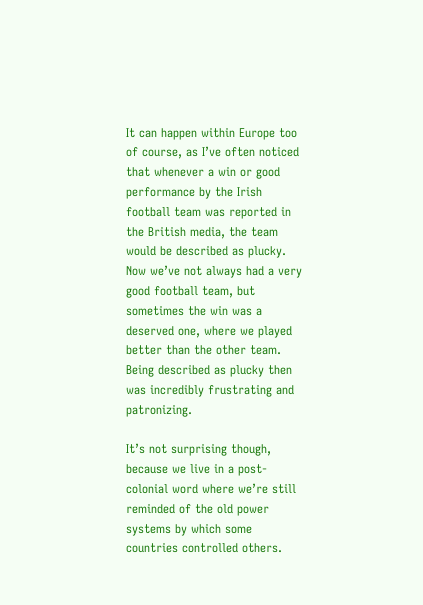It can happen within Europe too of course, as I’ve often noticed that whenever a win or good performance by the Irish football team was reported in the British media, the team would be described as plucky. Now we’ve not always had a very good football team, but sometimes the win was a deserved one, where we played better than the other team. Being described as plucky then was incredibly frustrating and patronizing.

It’s not surprising though, because we live in a post-colonial word where we’re still reminded of the old power systems by which some countries controlled others.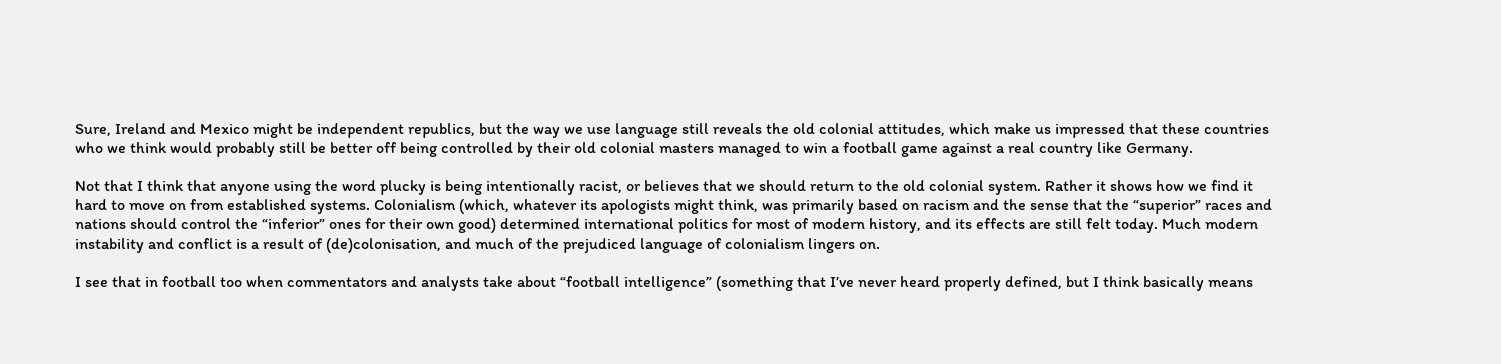Sure, Ireland and Mexico might be independent republics, but the way we use language still reveals the old colonial attitudes, which make us impressed that these countries who we think would probably still be better off being controlled by their old colonial masters managed to win a football game against a real country like Germany.

Not that I think that anyone using the word plucky is being intentionally racist, or believes that we should return to the old colonial system. Rather it shows how we find it hard to move on from established systems. Colonialism (which, whatever its apologists might think, was primarily based on racism and the sense that the “superior” races and nations should control the “inferior” ones for their own good) determined international politics for most of modern history, and its effects are still felt today. Much modern instability and conflict is a result of (de)colonisation, and much of the prejudiced language of colonialism lingers on.

I see that in football too when commentators and analysts take about “football intelligence” (something that I’ve never heard properly defined, but I think basically means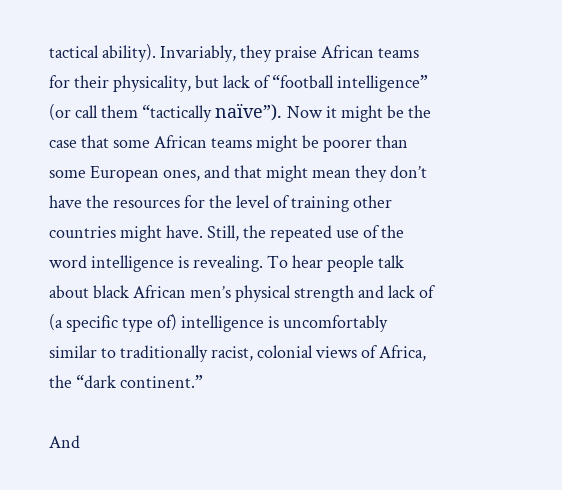tactical ability). Invariably, they praise African teams for their physicality, but lack of “football intelligence” (or call them “tactically naïve”). Now it might be the case that some African teams might be poorer than some European ones, and that might mean they don’t have the resources for the level of training other countries might have. Still, the repeated use of the word intelligence is revealing. To hear people talk about black African men’s physical strength and lack of (a specific type of) intelligence is uncomfortably similar to traditionally racist, colonial views of Africa, the “dark continent.”

And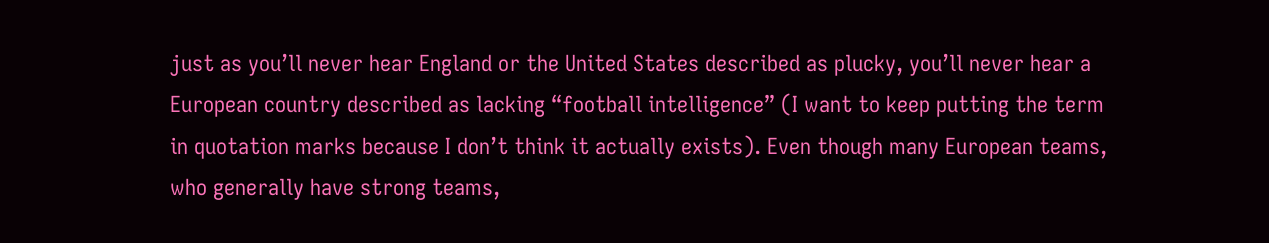just as you’ll never hear England or the United States described as plucky, you’ll never hear a European country described as lacking “football intelligence” (I want to keep putting the term in quotation marks because I don’t think it actually exists). Even though many European teams, who generally have strong teams,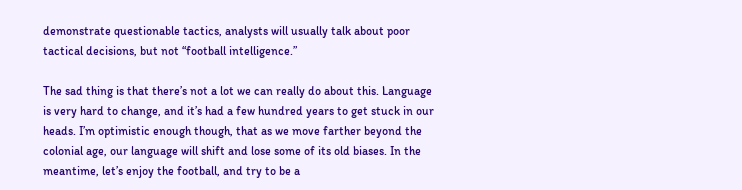demonstrate questionable tactics, analysts will usually talk about poor tactical decisions, but not “football intelligence.”

The sad thing is that there’s not a lot we can really do about this. Language is very hard to change, and it’s had a few hundred years to get stuck in our heads. I’m optimistic enough though, that as we move farther beyond the colonial age, our language will shift and lose some of its old biases. In the meantime, let’s enjoy the football, and try to be a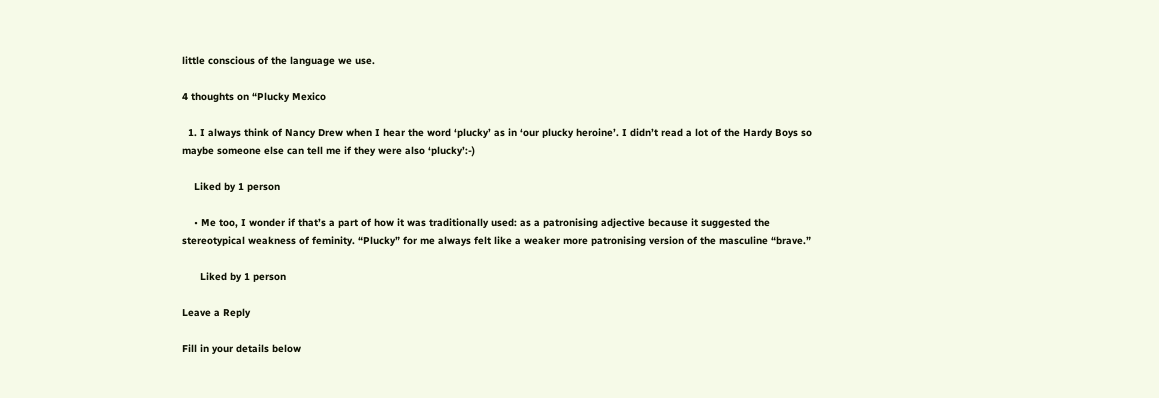little conscious of the language we use.

4 thoughts on “Plucky Mexico

  1. I always think of Nancy Drew when I hear the word ‘plucky’ as in ‘our plucky heroine’. I didn’t read a lot of the Hardy Boys so maybe someone else can tell me if they were also ‘plucky’:-)

    Liked by 1 person

    • Me too, I wonder if that’s a part of how it was traditionally used: as a patronising adjective because it suggested the stereotypical weakness of feminity. “Plucky” for me always felt like a weaker more patronising version of the masculine “brave.”

      Liked by 1 person

Leave a Reply

Fill in your details below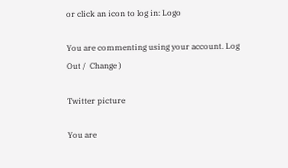or click an icon to log in: Logo

You are commenting using your account. Log Out /  Change )

Twitter picture

You are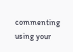commenting using your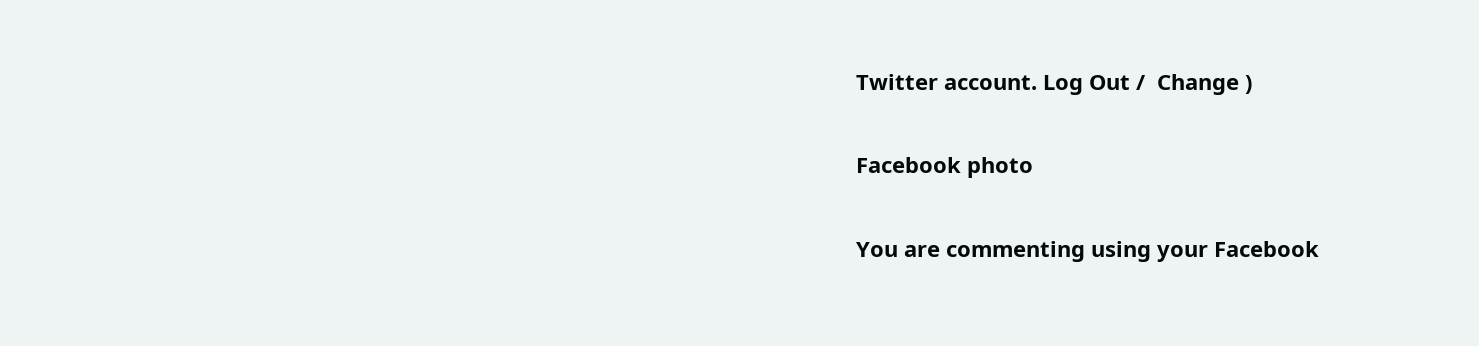Twitter account. Log Out /  Change )

Facebook photo

You are commenting using your Facebook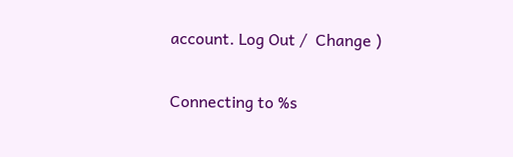account. Log Out /  Change )

Connecting to %s